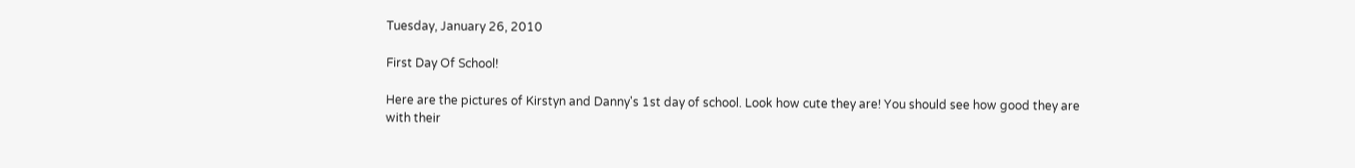Tuesday, January 26, 2010

First Day Of School!

Here are the pictures of Kirstyn and Danny's 1st day of school. Look how cute they are! You should see how good they are with their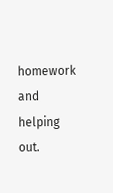homework and helping out.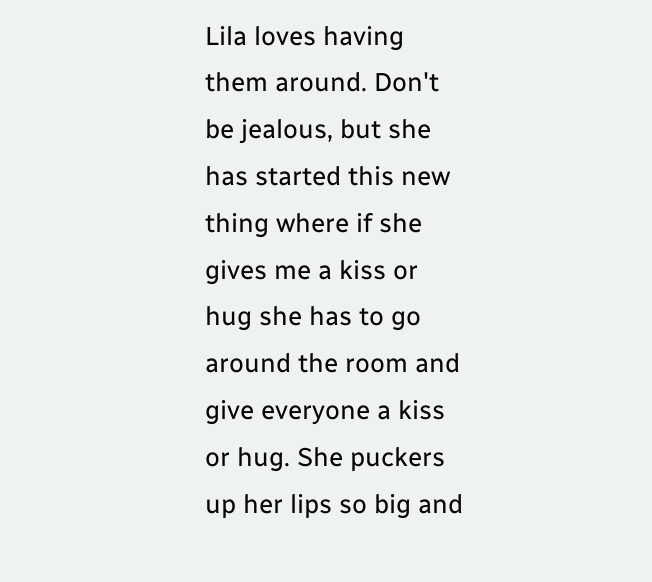Lila loves having them around. Don't be jealous, but she has started this new thing where if she gives me a kiss or hug she has to go around the room and give everyone a kiss or hug. She puckers up her lips so big and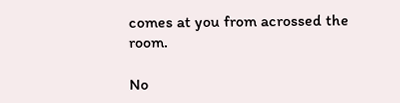comes at you from acrossed the room.

No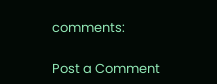comments:

Post a Comment